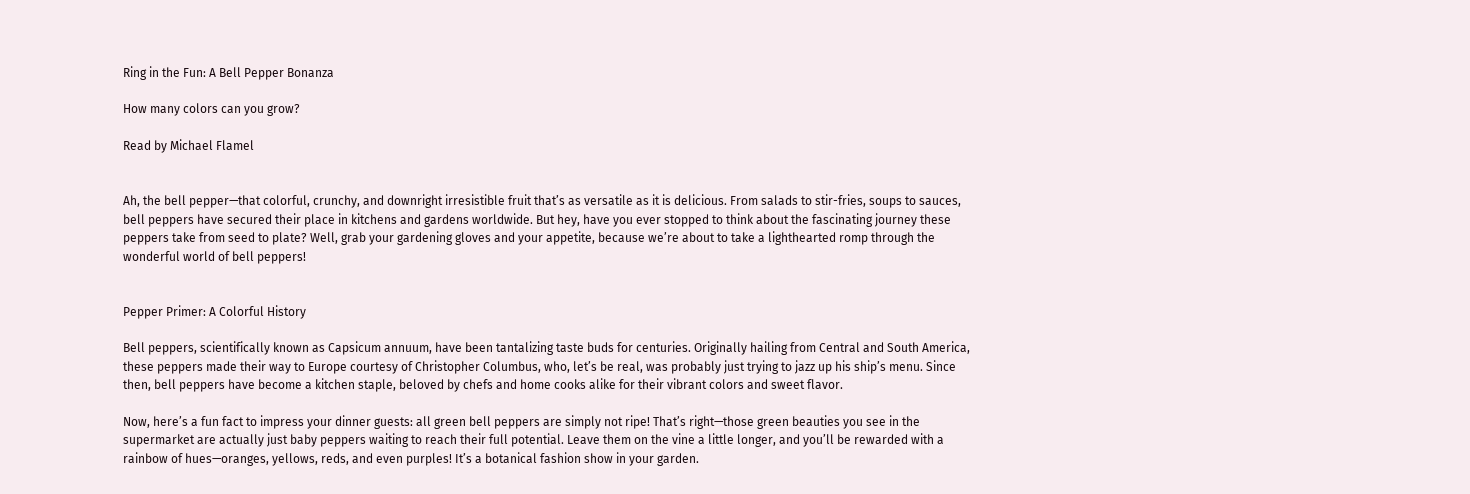Ring in the Fun: A Bell Pepper Bonanza

How many colors can you grow?

Read by Michael Flamel


Ah, the bell pepper—that colorful, crunchy, and downright irresistible fruit that’s as versatile as it is delicious. From salads to stir-fries, soups to sauces, bell peppers have secured their place in kitchens and gardens worldwide. But hey, have you ever stopped to think about the fascinating journey these peppers take from seed to plate? Well, grab your gardening gloves and your appetite, because we’re about to take a lighthearted romp through the wonderful world of bell peppers!


Pepper Primer: A Colorful History

Bell peppers, scientifically known as Capsicum annuum, have been tantalizing taste buds for centuries. Originally hailing from Central and South America, these peppers made their way to Europe courtesy of Christopher Columbus, who, let’s be real, was probably just trying to jazz up his ship’s menu. Since then, bell peppers have become a kitchen staple, beloved by chefs and home cooks alike for their vibrant colors and sweet flavor.

Now, here’s a fun fact to impress your dinner guests: all green bell peppers are simply not ripe! That’s right—those green beauties you see in the supermarket are actually just baby peppers waiting to reach their full potential. Leave them on the vine a little longer, and you’ll be rewarded with a rainbow of hues—oranges, yellows, reds, and even purples! It’s a botanical fashion show in your garden.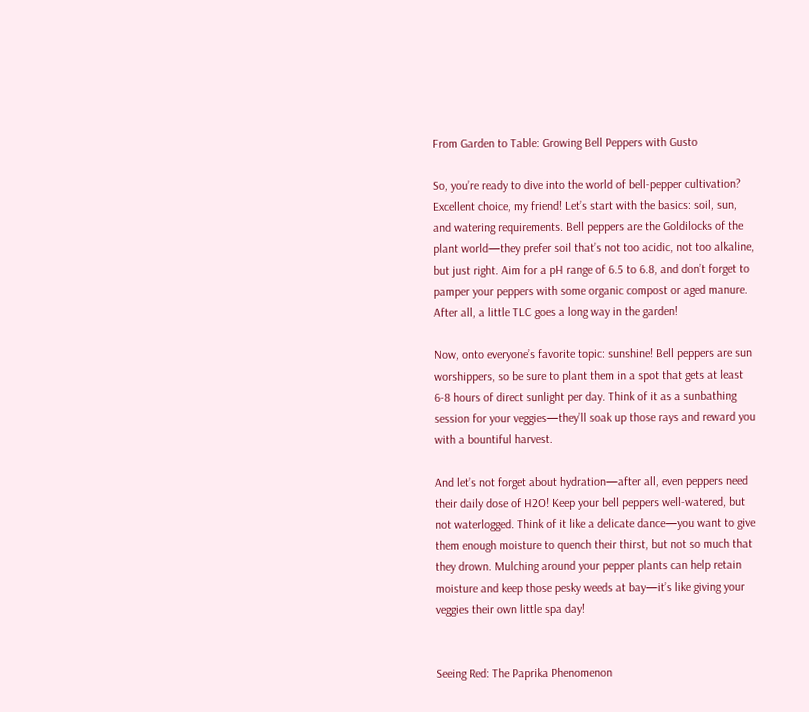From Garden to Table: Growing Bell Peppers with Gusto

So, you’re ready to dive into the world of bell-pepper cultivation? Excellent choice, my friend! Let’s start with the basics: soil, sun, and watering requirements. Bell peppers are the Goldilocks of the plant world—they prefer soil that’s not too acidic, not too alkaline, but just right. Aim for a pH range of 6.5 to 6.8, and don’t forget to pamper your peppers with some organic compost or aged manure. After all, a little TLC goes a long way in the garden!

Now, onto everyone’s favorite topic: sunshine! Bell peppers are sun worshippers, so be sure to plant them in a spot that gets at least 6-8 hours of direct sunlight per day. Think of it as a sunbathing session for your veggies—they’ll soak up those rays and reward you with a bountiful harvest.

And let’s not forget about hydration—after all, even peppers need their daily dose of H2O! Keep your bell peppers well-watered, but not waterlogged. Think of it like a delicate dance—you want to give them enough moisture to quench their thirst, but not so much that they drown. Mulching around your pepper plants can help retain moisture and keep those pesky weeds at bay—it’s like giving your veggies their own little spa day!


Seeing Red: The Paprika Phenomenon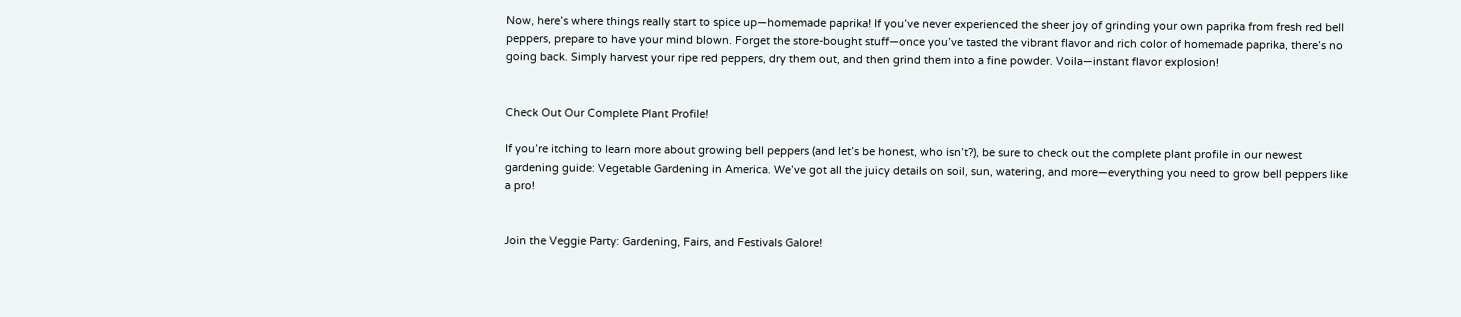Now, here’s where things really start to spice up—homemade paprika! If you’ve never experienced the sheer joy of grinding your own paprika from fresh red bell peppers, prepare to have your mind blown. Forget the store-bought stuff—once you’ve tasted the vibrant flavor and rich color of homemade paprika, there’s no going back. Simply harvest your ripe red peppers, dry them out, and then grind them into a fine powder. Voila—instant flavor explosion!


Check Out Our Complete Plant Profile!

If you’re itching to learn more about growing bell peppers (and let’s be honest, who isn’t?), be sure to check out the complete plant profile in our newest gardening guide: Vegetable Gardening in America. We’ve got all the juicy details on soil, sun, watering, and more—everything you need to grow bell peppers like a pro!


Join the Veggie Party: Gardening, Fairs, and Festivals Galore!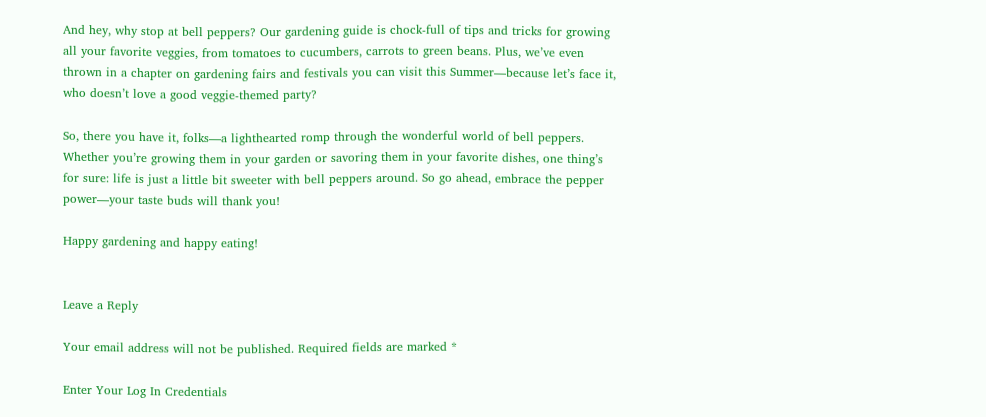And hey, why stop at bell peppers? Our gardening guide is chock-full of tips and tricks for growing all your favorite veggies, from tomatoes to cucumbers, carrots to green beans. Plus, we’ve even thrown in a chapter on gardening fairs and festivals you can visit this Summer—because let’s face it, who doesn’t love a good veggie-themed party?

So, there you have it, folks—a lighthearted romp through the wonderful world of bell peppers. Whether you’re growing them in your garden or savoring them in your favorite dishes, one thing’s for sure: life is just a little bit sweeter with bell peppers around. So go ahead, embrace the pepper power—your taste buds will thank you!

Happy gardening and happy eating!


Leave a Reply

Your email address will not be published. Required fields are marked *

Enter Your Log In Credentials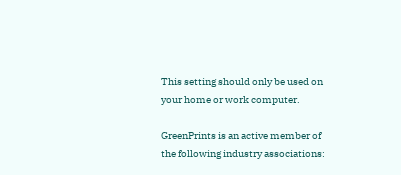This setting should only be used on your home or work computer.

GreenPrints is an active member of the following industry associations: